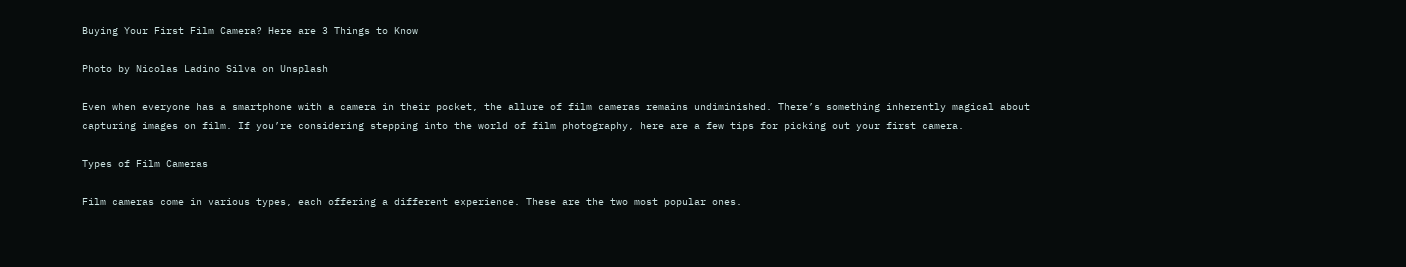Buying Your First Film Camera? Here are 3 Things to Know

Photo by Nicolas Ladino Silva on Unsplash

Even when everyone has a smartphone with a camera in their pocket, the allure of film cameras remains undiminished. There’s something inherently magical about capturing images on film. If you’re considering stepping into the world of film photography, here are a few tips for picking out your first camera.

Types of Film Cameras

Film cameras come in various types, each offering a different experience. These are the two most popular ones.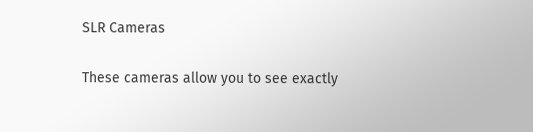SLR Cameras

These cameras allow you to see exactly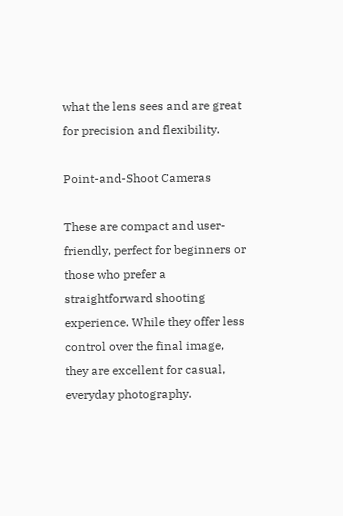what the lens sees and are great for precision and flexibility.

Point-and-Shoot Cameras

These are compact and user-friendly, perfect for beginners or those who prefer a straightforward shooting experience. While they offer less control over the final image, they are excellent for casual, everyday photography.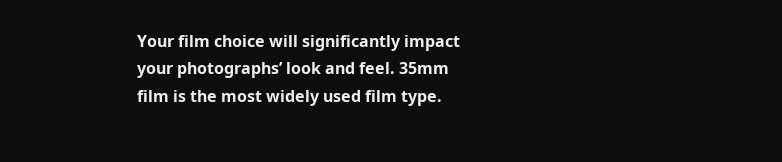Your film choice will significantly impact your photographs’ look and feel. 35mm film is the most widely used film type.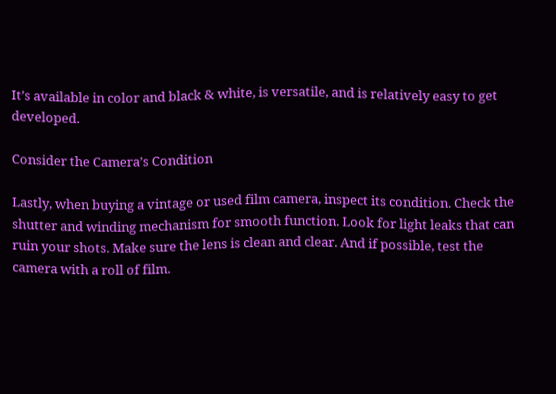It’s available in color and black & white, is versatile, and is relatively easy to get developed.

Consider the Camera’s Condition

Lastly, when buying a vintage or used film camera, inspect its condition. Check the shutter and winding mechanism for smooth function. Look for light leaks that can ruin your shots. Make sure the lens is clean and clear. And if possible, test the camera with a roll of film.